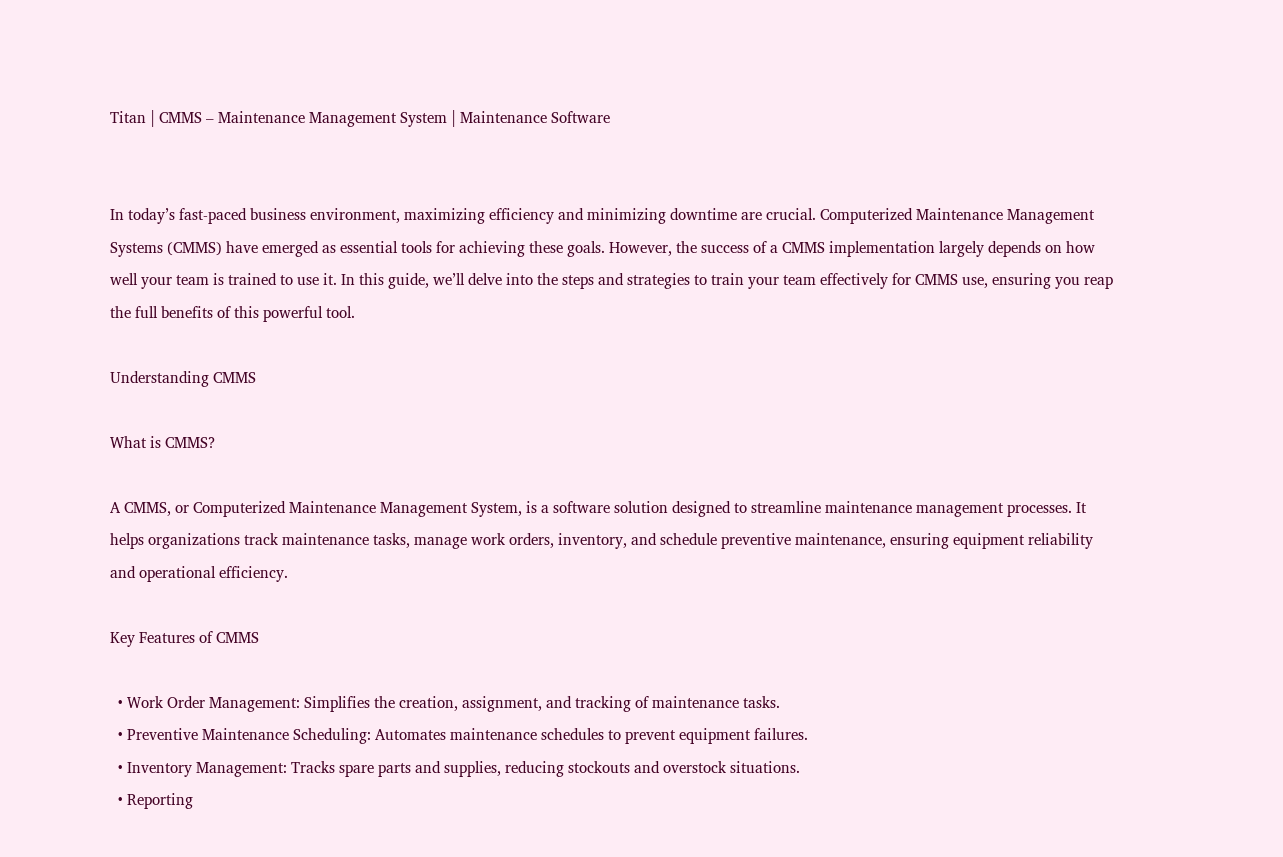Titan | CMMS – Maintenance Management System | Maintenance Software


In today’s fast-paced business environment, maximizing efficiency and minimizing downtime are crucial. Computerized Maintenance Management Systems (CMMS) have emerged as essential tools for achieving these goals. However, the success of a CMMS implementation largely depends on how well your team is trained to use it. In this guide, we’ll delve into the steps and strategies to train your team effectively for CMMS use, ensuring you reap the full benefits of this powerful tool.

Understanding CMMS

What is CMMS?

A CMMS, or Computerized Maintenance Management System, is a software solution designed to streamline maintenance management processes. It helps organizations track maintenance tasks, manage work orders, inventory, and schedule preventive maintenance, ensuring equipment reliability and operational efficiency.

Key Features of CMMS

  • Work Order Management: Simplifies the creation, assignment, and tracking of maintenance tasks.
  • Preventive Maintenance Scheduling: Automates maintenance schedules to prevent equipment failures.
  • Inventory Management: Tracks spare parts and supplies, reducing stockouts and overstock situations.
  • Reporting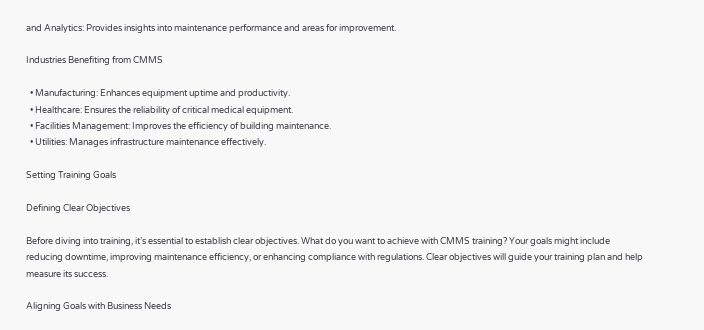and Analytics: Provides insights into maintenance performance and areas for improvement.

Industries Benefiting from CMMS

  • Manufacturing: Enhances equipment uptime and productivity.
  • Healthcare: Ensures the reliability of critical medical equipment.
  • Facilities Management: Improves the efficiency of building maintenance.
  • Utilities: Manages infrastructure maintenance effectively.

Setting Training Goals

Defining Clear Objectives

Before diving into training, it’s essential to establish clear objectives. What do you want to achieve with CMMS training? Your goals might include reducing downtime, improving maintenance efficiency, or enhancing compliance with regulations. Clear objectives will guide your training plan and help measure its success.

Aligning Goals with Business Needs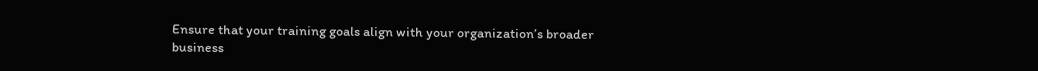Ensure that your training goals align with your organization’s broader business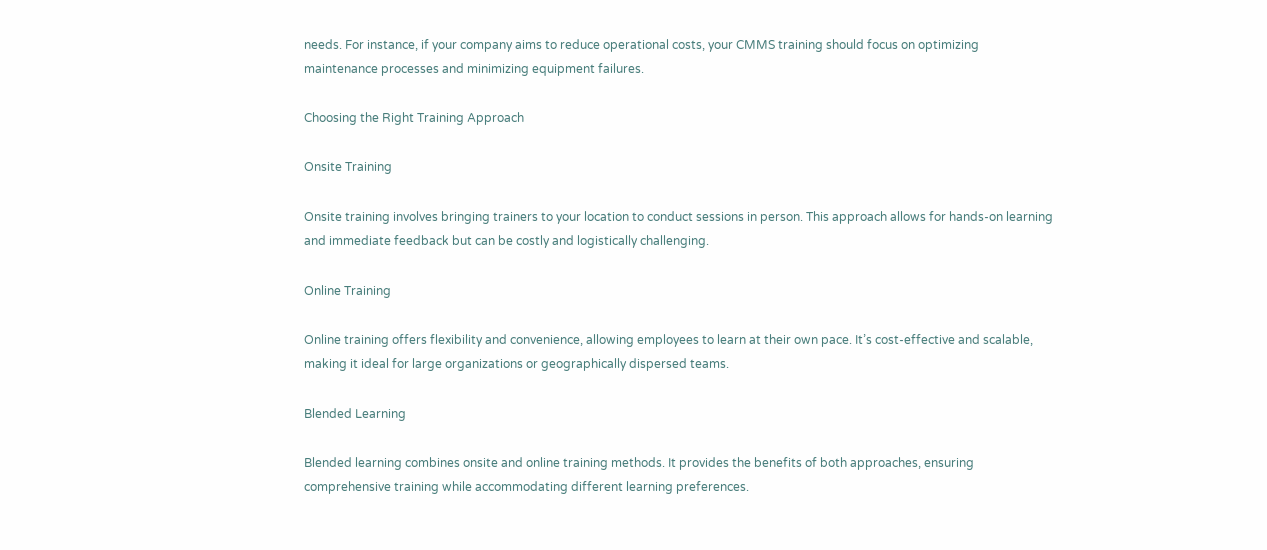needs. For instance, if your company aims to reduce operational costs, your CMMS training should focus on optimizing maintenance processes and minimizing equipment failures.

Choosing the Right Training Approach

Onsite Training

Onsite training involves bringing trainers to your location to conduct sessions in person. This approach allows for hands-on learning and immediate feedback but can be costly and logistically challenging.

Online Training

Online training offers flexibility and convenience, allowing employees to learn at their own pace. It’s cost-effective and scalable, making it ideal for large organizations or geographically dispersed teams.

Blended Learning

Blended learning combines onsite and online training methods. It provides the benefits of both approaches, ensuring comprehensive training while accommodating different learning preferences.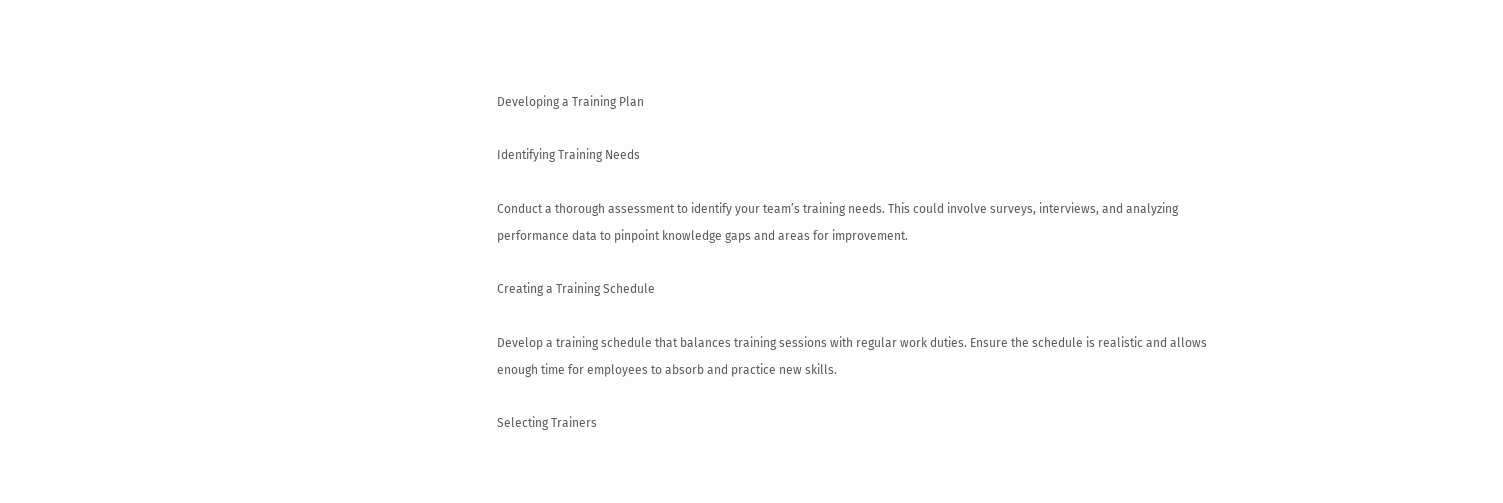Developing a Training Plan

Identifying Training Needs

Conduct a thorough assessment to identify your team’s training needs. This could involve surveys, interviews, and analyzing performance data to pinpoint knowledge gaps and areas for improvement.

Creating a Training Schedule

Develop a training schedule that balances training sessions with regular work duties. Ensure the schedule is realistic and allows enough time for employees to absorb and practice new skills.

Selecting Trainers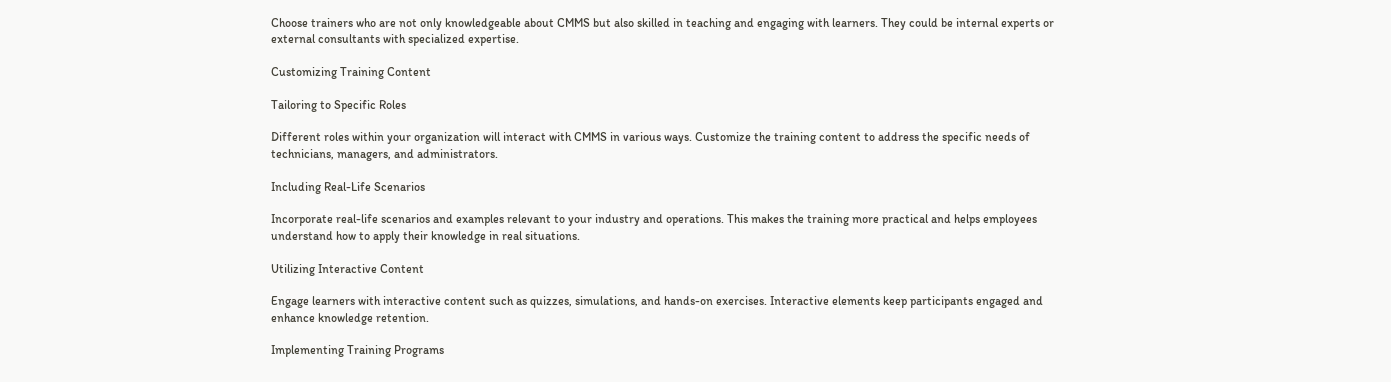Choose trainers who are not only knowledgeable about CMMS but also skilled in teaching and engaging with learners. They could be internal experts or external consultants with specialized expertise.

Customizing Training Content

Tailoring to Specific Roles

Different roles within your organization will interact with CMMS in various ways. Customize the training content to address the specific needs of technicians, managers, and administrators.

Including Real-Life Scenarios

Incorporate real-life scenarios and examples relevant to your industry and operations. This makes the training more practical and helps employees understand how to apply their knowledge in real situations.

Utilizing Interactive Content

Engage learners with interactive content such as quizzes, simulations, and hands-on exercises. Interactive elements keep participants engaged and enhance knowledge retention.

Implementing Training Programs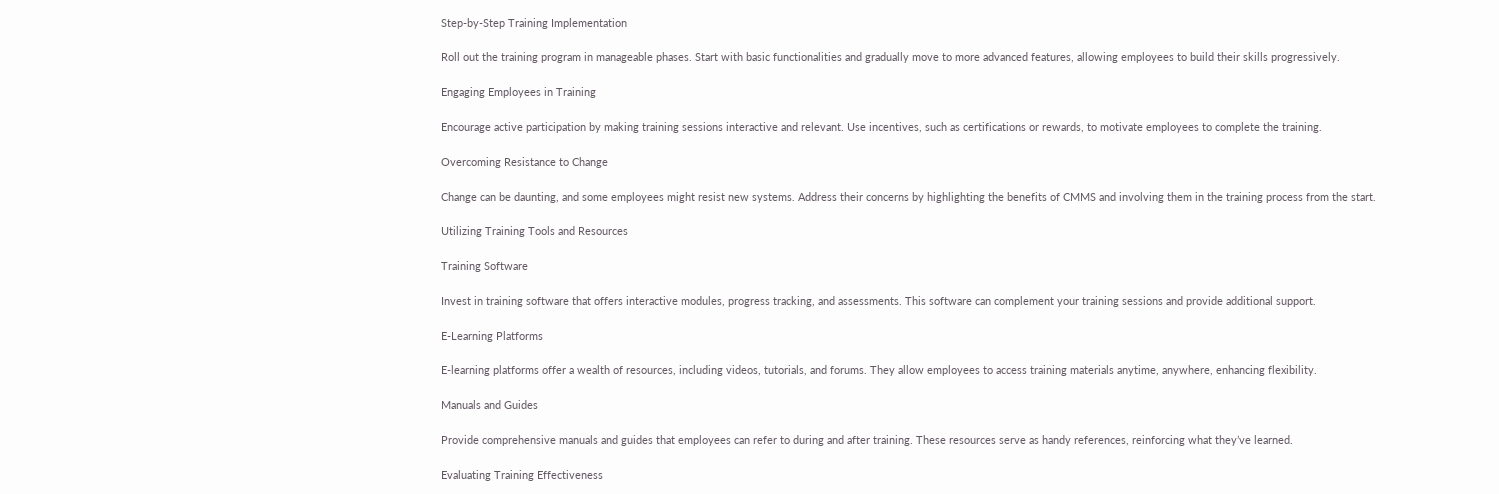Step-by-Step Training Implementation

Roll out the training program in manageable phases. Start with basic functionalities and gradually move to more advanced features, allowing employees to build their skills progressively.

Engaging Employees in Training

Encourage active participation by making training sessions interactive and relevant. Use incentives, such as certifications or rewards, to motivate employees to complete the training.

Overcoming Resistance to Change

Change can be daunting, and some employees might resist new systems. Address their concerns by highlighting the benefits of CMMS and involving them in the training process from the start.

Utilizing Training Tools and Resources

Training Software

Invest in training software that offers interactive modules, progress tracking, and assessments. This software can complement your training sessions and provide additional support.

E-Learning Platforms

E-learning platforms offer a wealth of resources, including videos, tutorials, and forums. They allow employees to access training materials anytime, anywhere, enhancing flexibility.

Manuals and Guides

Provide comprehensive manuals and guides that employees can refer to during and after training. These resources serve as handy references, reinforcing what they’ve learned.

Evaluating Training Effectiveness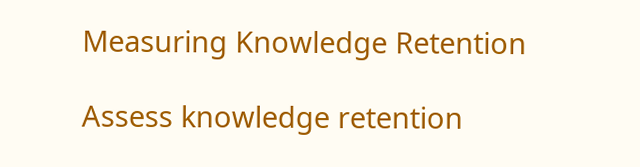Measuring Knowledge Retention

Assess knowledge retention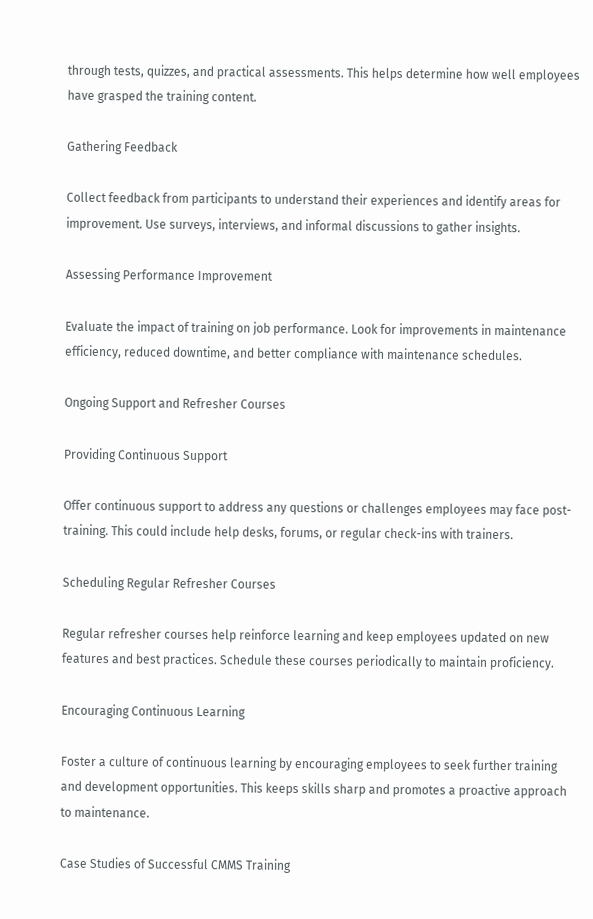through tests, quizzes, and practical assessments. This helps determine how well employees have grasped the training content.

Gathering Feedback

Collect feedback from participants to understand their experiences and identify areas for improvement. Use surveys, interviews, and informal discussions to gather insights.

Assessing Performance Improvement

Evaluate the impact of training on job performance. Look for improvements in maintenance efficiency, reduced downtime, and better compliance with maintenance schedules.

Ongoing Support and Refresher Courses

Providing Continuous Support

Offer continuous support to address any questions or challenges employees may face post-training. This could include help desks, forums, or regular check-ins with trainers.

Scheduling Regular Refresher Courses

Regular refresher courses help reinforce learning and keep employees updated on new features and best practices. Schedule these courses periodically to maintain proficiency.

Encouraging Continuous Learning

Foster a culture of continuous learning by encouraging employees to seek further training and development opportunities. This keeps skills sharp and promotes a proactive approach to maintenance.

Case Studies of Successful CMMS Training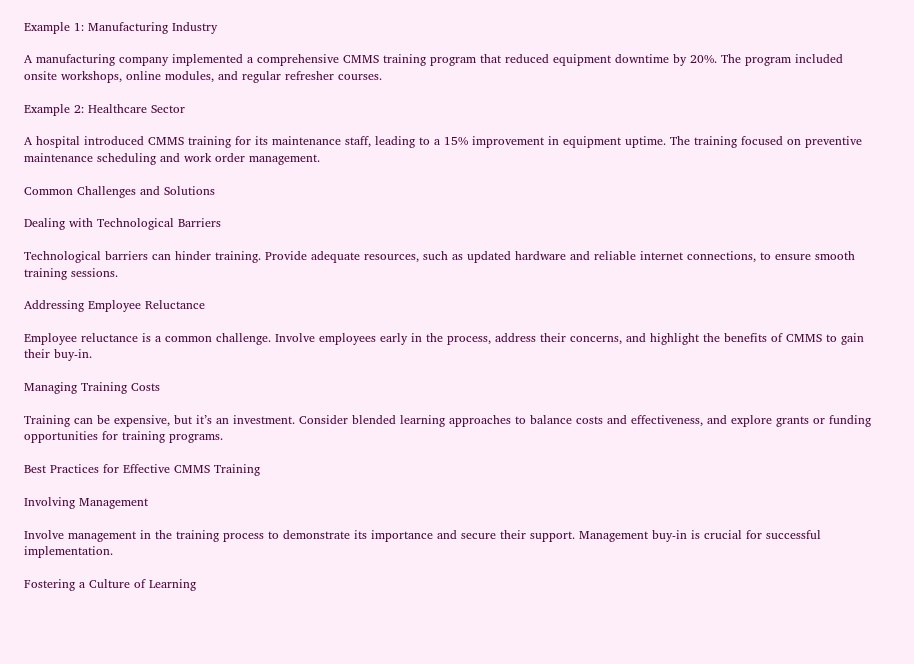Example 1: Manufacturing Industry

A manufacturing company implemented a comprehensive CMMS training program that reduced equipment downtime by 20%. The program included onsite workshops, online modules, and regular refresher courses.

Example 2: Healthcare Sector

A hospital introduced CMMS training for its maintenance staff, leading to a 15% improvement in equipment uptime. The training focused on preventive maintenance scheduling and work order management.

Common Challenges and Solutions

Dealing with Technological Barriers

Technological barriers can hinder training. Provide adequate resources, such as updated hardware and reliable internet connections, to ensure smooth training sessions.

Addressing Employee Reluctance

Employee reluctance is a common challenge. Involve employees early in the process, address their concerns, and highlight the benefits of CMMS to gain their buy-in.

Managing Training Costs

Training can be expensive, but it’s an investment. Consider blended learning approaches to balance costs and effectiveness, and explore grants or funding opportunities for training programs.

Best Practices for Effective CMMS Training

Involving Management

Involve management in the training process to demonstrate its importance and secure their support. Management buy-in is crucial for successful implementation.

Fostering a Culture of Learning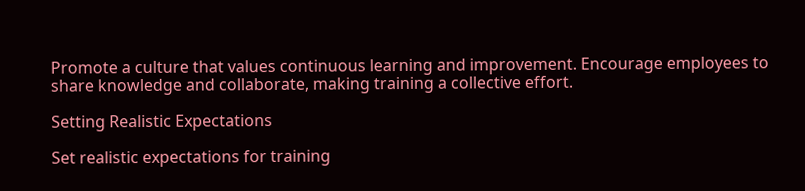Promote a culture that values continuous learning and improvement. Encourage employees to share knowledge and collaborate, making training a collective effort.

Setting Realistic Expectations

Set realistic expectations for training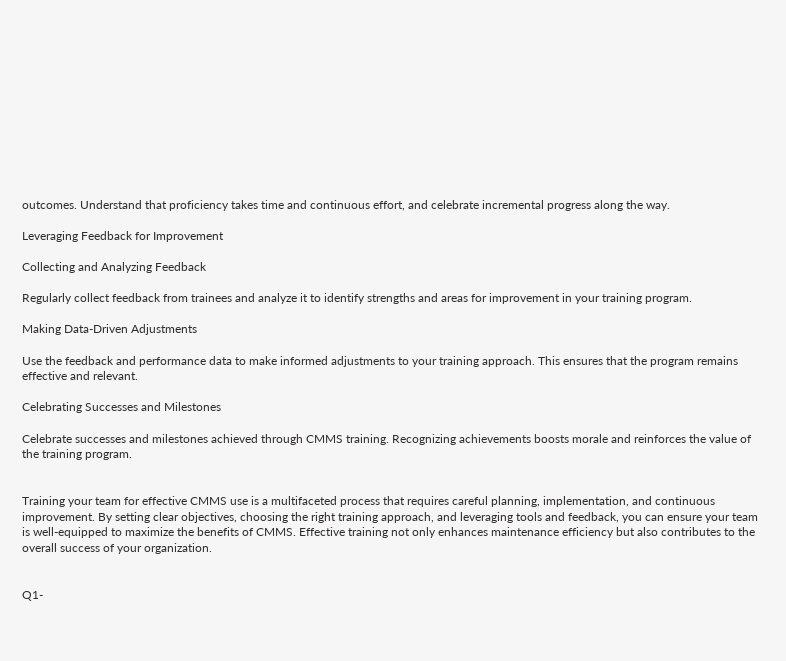outcomes. Understand that proficiency takes time and continuous effort, and celebrate incremental progress along the way.

Leveraging Feedback for Improvement

Collecting and Analyzing Feedback

Regularly collect feedback from trainees and analyze it to identify strengths and areas for improvement in your training program.

Making Data-Driven Adjustments

Use the feedback and performance data to make informed adjustments to your training approach. This ensures that the program remains effective and relevant.

Celebrating Successes and Milestones

Celebrate successes and milestones achieved through CMMS training. Recognizing achievements boosts morale and reinforces the value of the training program.


Training your team for effective CMMS use is a multifaceted process that requires careful planning, implementation, and continuous improvement. By setting clear objectives, choosing the right training approach, and leveraging tools and feedback, you can ensure your team is well-equipped to maximize the benefits of CMMS. Effective training not only enhances maintenance efficiency but also contributes to the overall success of your organization.


Q1-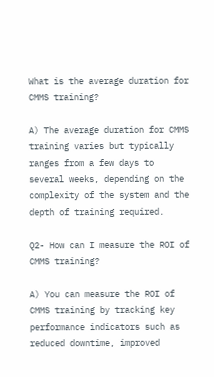What is the average duration for CMMS training?

A) The average duration for CMMS training varies but typically ranges from a few days to several weeks, depending on the complexity of the system and the depth of training required.

Q2- How can I measure the ROI of CMMS training?

A) You can measure the ROI of CMMS training by tracking key performance indicators such as reduced downtime, improved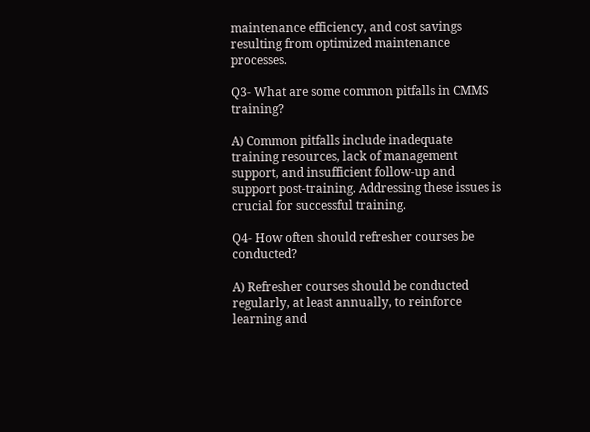maintenance efficiency, and cost savings resulting from optimized maintenance processes.

Q3- What are some common pitfalls in CMMS training?

A) Common pitfalls include inadequate training resources, lack of management support, and insufficient follow-up and support post-training. Addressing these issues is crucial for successful training.

Q4- How often should refresher courses be conducted?

A) Refresher courses should be conducted regularly, at least annually, to reinforce learning and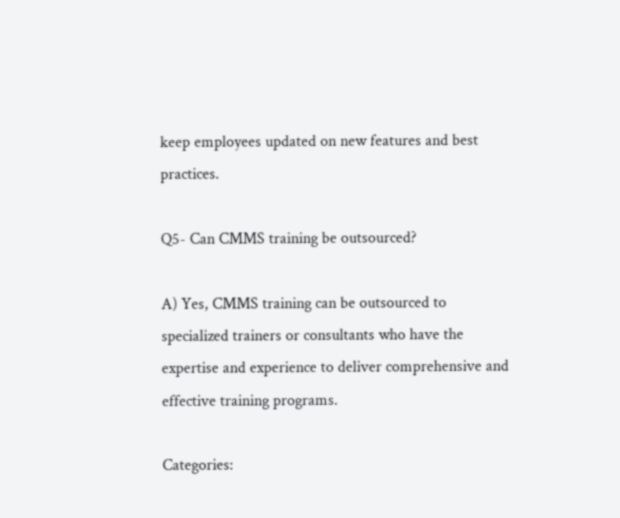keep employees updated on new features and best practices.

Q5- Can CMMS training be outsourced?

A) Yes, CMMS training can be outsourced to specialized trainers or consultants who have the expertise and experience to deliver comprehensive and effective training programs.

Categories: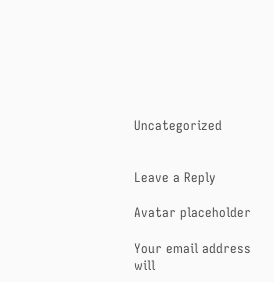Uncategorized


Leave a Reply

Avatar placeholder

Your email address will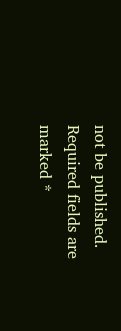not be published. Required fields are marked *